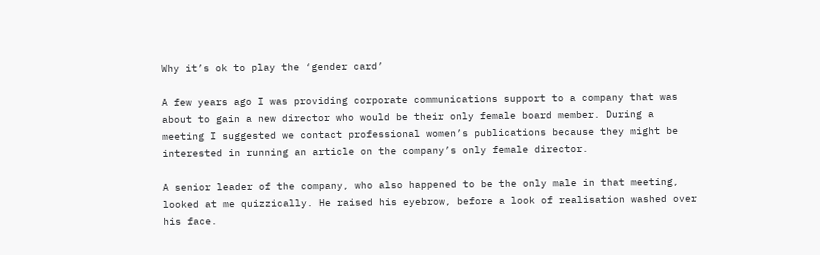Why it’s ok to play the ‘gender card’

A few years ago I was providing corporate communications support to a company that was about to gain a new director who would be their only female board member. During a meeting I suggested we contact professional women’s publications because they might be interested in running an article on the company’s only female director.

A senior leader of the company, who also happened to be the only male in that meeting, looked at me quizzically. He raised his eyebrow, before a look of realisation washed over his face.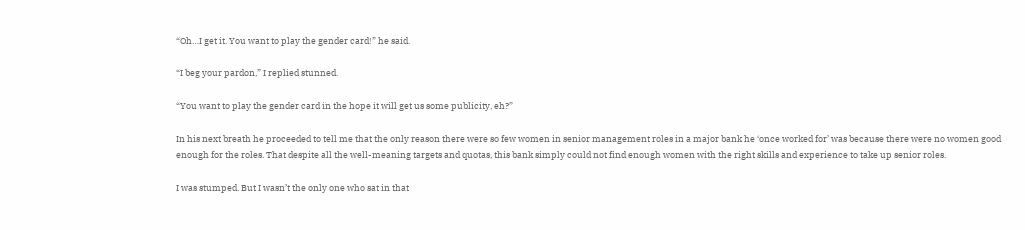“Oh…I get it. You want to play the gender card!” he said.

“I beg your pardon,” I replied stunned.

“You want to play the gender card in the hope it will get us some publicity, eh?”

In his next breath he proceeded to tell me that the only reason there were so few women in senior management roles in a major bank he ‘once worked for’ was because there were no women good enough for the roles. That despite all the well-meaning targets and quotas, this bank simply could not find enough women with the right skills and experience to take up senior roles.

I was stumped. But I wasn’t the only one who sat in that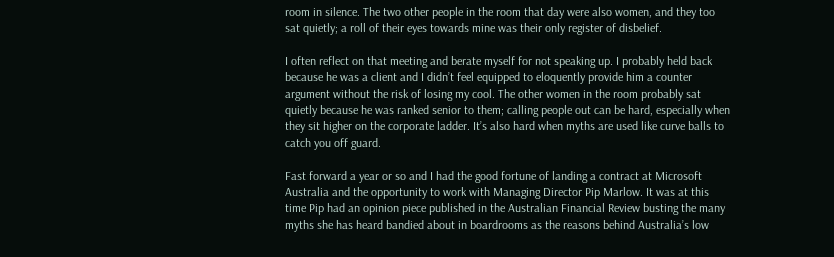room in silence. The two other people in the room that day were also women, and they too sat quietly; a roll of their eyes towards mine was their only register of disbelief.

I often reflect on that meeting and berate myself for not speaking up. I probably held back because he was a client and I didn’t feel equipped to eloquently provide him a counter argument without the risk of losing my cool. The other women in the room probably sat quietly because he was ranked senior to them; calling people out can be hard, especially when they sit higher on the corporate ladder. It’s also hard when myths are used like curve balls to catch you off guard.

Fast forward a year or so and I had the good fortune of landing a contract at Microsoft Australia and the opportunity to work with Managing Director Pip Marlow. It was at this time Pip had an opinion piece published in the Australian Financial Review busting the many myths she has heard bandied about in boardrooms as the reasons behind Australia’s low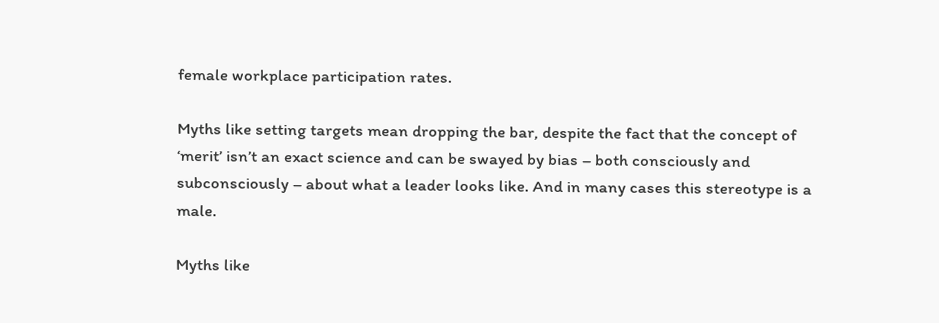female workplace participation rates.

Myths like setting targets mean dropping the bar, despite the fact that the concept of ‘merit’ isn’t an exact science and can be swayed by bias – both consciously and subconsciously – about what a leader looks like. And in many cases this stereotype is a male.

Myths like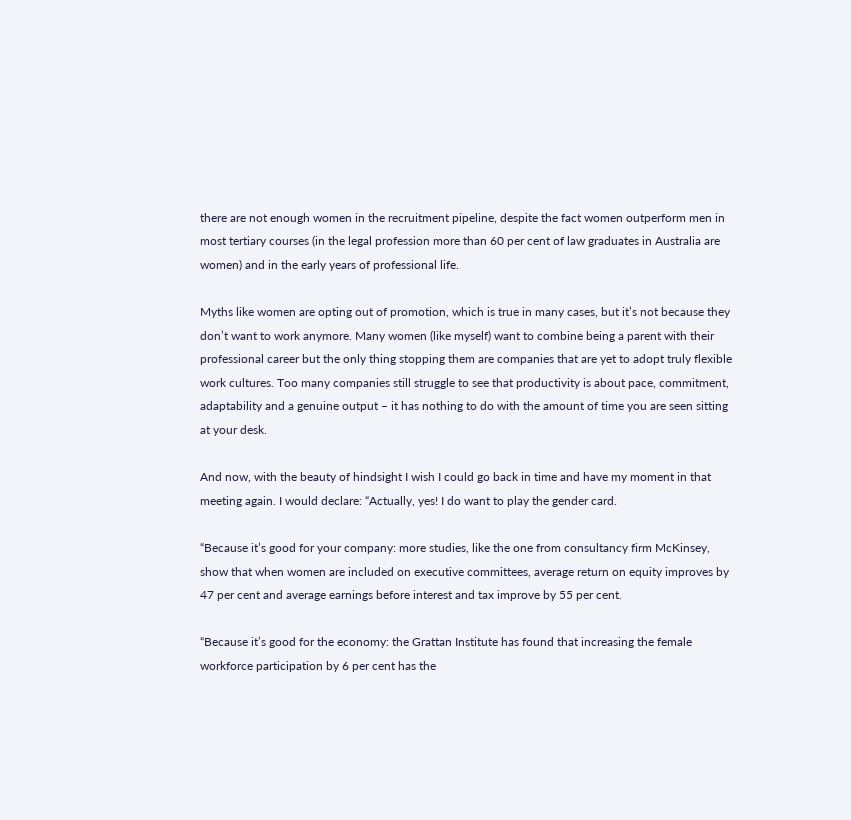there are not enough women in the recruitment pipeline, despite the fact women outperform men in most tertiary courses (in the legal profession more than 60 per cent of law graduates in Australia are women) and in the early years of professional life.

Myths like women are opting out of promotion, which is true in many cases, but it’s not because they don’t want to work anymore. Many women (like myself) want to combine being a parent with their professional career but the only thing stopping them are companies that are yet to adopt truly flexible work cultures. Too many companies still struggle to see that productivity is about pace, commitment, adaptability and a genuine output – it has nothing to do with the amount of time you are seen sitting at your desk.

And now, with the beauty of hindsight I wish I could go back in time and have my moment in that meeting again. I would declare: “Actually, yes! I do want to play the gender card.

“Because it’s good for your company: more studies, like the one from consultancy firm McKinsey, show that when women are included on executive committees, average return on equity improves by 47 per cent and average earnings before interest and tax improve by 55 per cent.

“Because it’s good for the economy: the Grattan Institute has found that increasing the female workforce participation by 6 per cent has the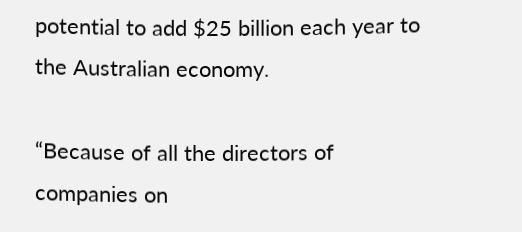potential to add $25 billion each year to the Australian economy.

“Because of all the directors of companies on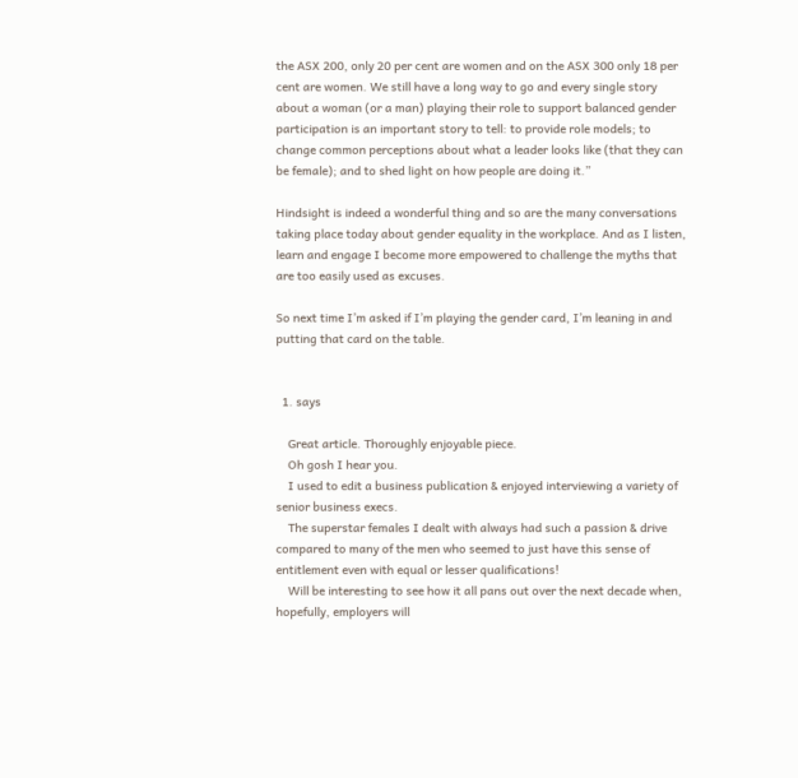the ASX 200, only 20 per cent are women and on the ASX 300 only 18 per cent are women. We still have a long way to go and every single story about a woman (or a man) playing their role to support balanced gender participation is an important story to tell: to provide role models; to change common perceptions about what a leader looks like (that they can be female); and to shed light on how people are doing it.”

Hindsight is indeed a wonderful thing and so are the many conversations taking place today about gender equality in the workplace. And as I listen, learn and engage I become more empowered to challenge the myths that are too easily used as excuses.

So next time I’m asked if I’m playing the gender card, I’m leaning in and putting that card on the table.


  1. says

    Great article. Thoroughly enjoyable piece.
    Oh gosh I hear you.
    I used to edit a business publication & enjoyed interviewing a variety of senior business execs.
    The superstar females I dealt with always had such a passion & drive compared to many of the men who seemed to just have this sense of entitlement even with equal or lesser qualifications!
    Will be interesting to see how it all pans out over the next decade when, hopefully, employers will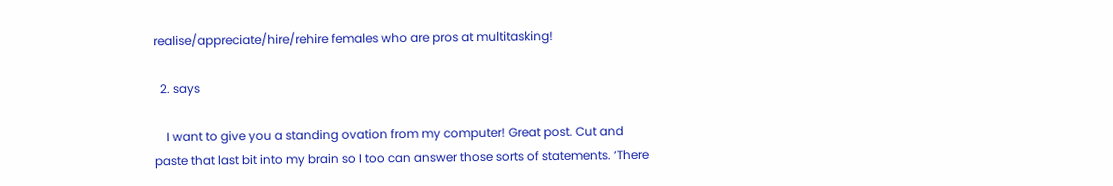realise/appreciate/hire/rehire females who are pros at multitasking!

  2. says

    I want to give you a standing ovation from my computer! Great post. Cut and paste that last bit into my brain so I too can answer those sorts of statements. ‘There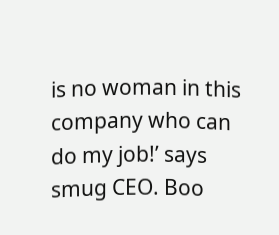is no woman in this company who can do my job!’ says smug CEO. Boo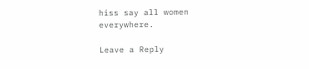hiss say all women everywhere.

Leave a Reply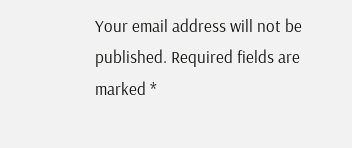Your email address will not be published. Required fields are marked *